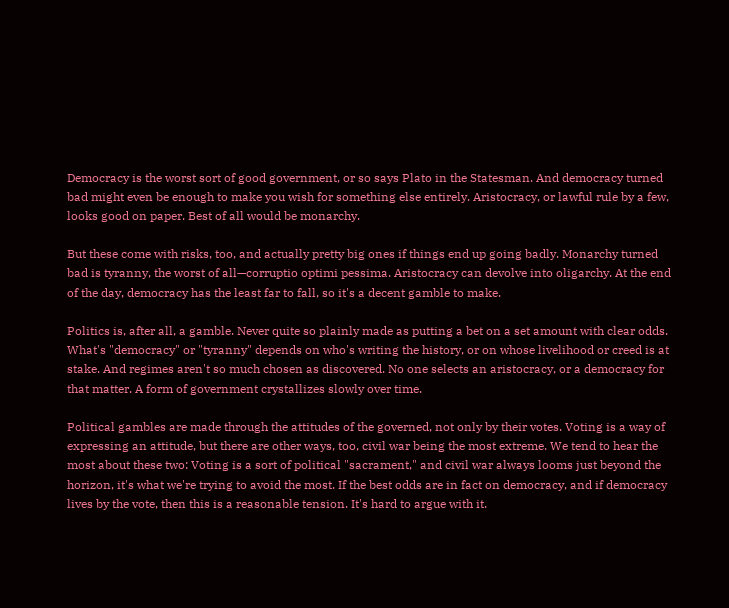Democracy is the worst sort of good government, or so says Plato in the Statesman. And democracy turned bad might even be enough to make you wish for something else entirely. Aristocracy, or lawful rule by a few, looks good on paper. Best of all would be monarchy.

But these come with risks, too, and actually pretty big ones if things end up going badly. Monarchy turned bad is tyranny, the worst of all—corruptio optimi pessima. Aristocracy can devolve into oligarchy. At the end of the day, democracy has the least far to fall, so it's a decent gamble to make.

Politics is, after all, a gamble. Never quite so plainly made as putting a bet on a set amount with clear odds. What's "democracy" or "tyranny" depends on who's writing the history, or on whose livelihood or creed is at stake. And regimes aren't so much chosen as discovered. No one selects an aristocracy, or a democracy for that matter. A form of government crystallizes slowly over time.

Political gambles are made through the attitudes of the governed, not only by their votes. Voting is a way of expressing an attitude, but there are other ways, too, civil war being the most extreme. We tend to hear the most about these two: Voting is a sort of political "sacrament," and civil war always looms just beyond the horizon, it's what we're trying to avoid the most. If the best odds are in fact on democracy, and if democracy lives by the vote, then this is a reasonable tension. It's hard to argue with it.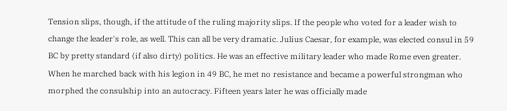Tension slips, though, if the attitude of the ruling majority slips. If the people who voted for a leader wish to change the leader's role, as well. This can all be very dramatic. Julius Caesar, for example, was elected consul in 59 BC by pretty standard (if also dirty) politics. He was an effective military leader who made Rome even greater. When he marched back with his legion in 49 BC, he met no resistance and became a powerful strongman who morphed the consulship into an autocracy. Fifteen years later he was officially made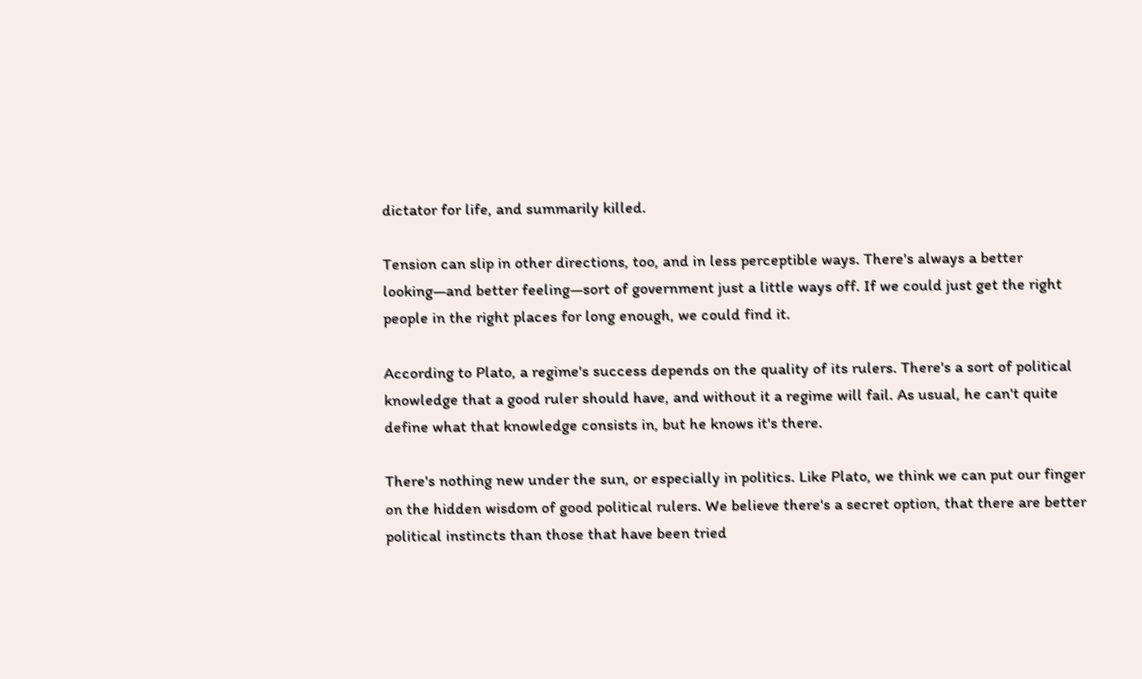dictator for life, and summarily killed.

Tension can slip in other directions, too, and in less perceptible ways. There's always a better looking—and better feeling—sort of government just a little ways off. If we could just get the right people in the right places for long enough, we could find it.

According to Plato, a regime's success depends on the quality of its rulers. There's a sort of political knowledge that a good ruler should have, and without it a regime will fail. As usual, he can't quite define what that knowledge consists in, but he knows it's there.

There's nothing new under the sun, or especially in politics. Like Plato, we think we can put our finger on the hidden wisdom of good political rulers. We believe there's a secret option, that there are better political instincts than those that have been tried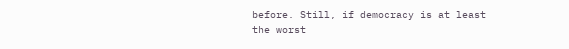before. Still, if democracy is at least the worst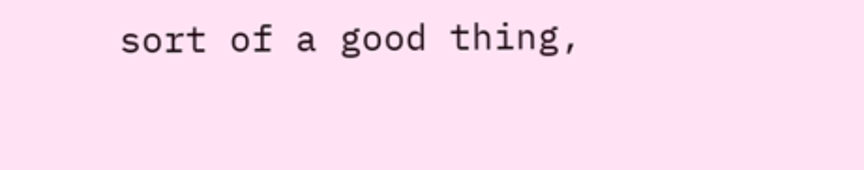sort of a good thing,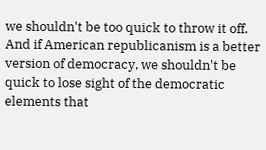we shouldn't be too quick to throw it off. And if American republicanism is a better version of democracy, we shouldn't be quick to lose sight of the democratic elements that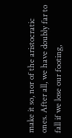make it so, nor of the aristocratic ones. After all, we have doubly far to fall if we lose our footing,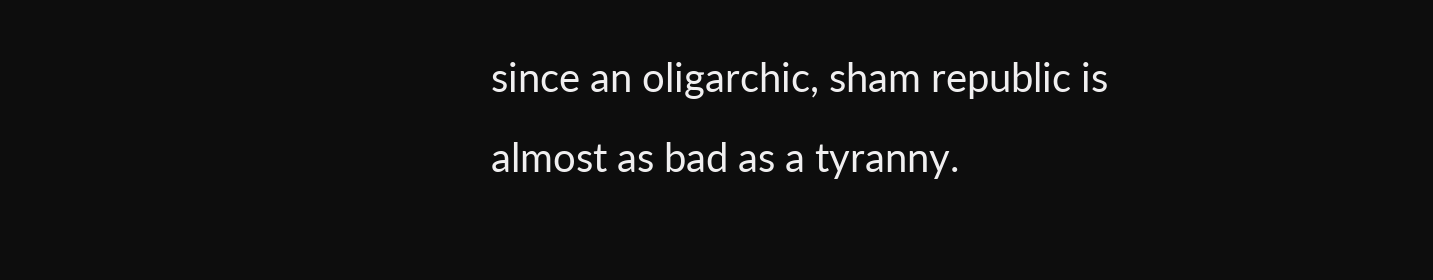since an oligarchic, sham republic is almost as bad as a tyranny.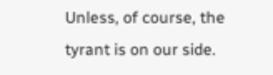Unless, of course, the tyrant is on our side.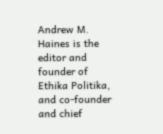Andrew M. Haines is the editor and founder of Ethika Politika, and co-founder and chief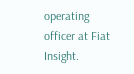operating officer at Fiat Insight.